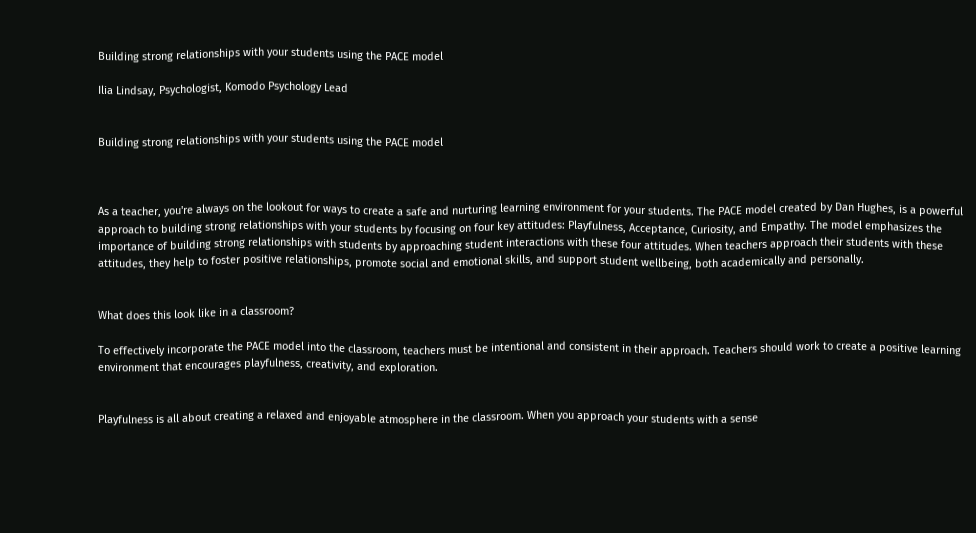Building strong relationships with your students using the PACE model

Ilia Lindsay, Psychologist, Komodo Psychology Lead


Building strong relationships with your students using the PACE model



As a teacher, you're always on the lookout for ways to create a safe and nurturing learning environment for your students. The PACE model created by Dan Hughes, is a powerful approach to building strong relationships with your students by focusing on four key attitudes: Playfulness, Acceptance, Curiosity, and Empathy. The model emphasizes the importance of building strong relationships with students by approaching student interactions with these four attitudes. When teachers approach their students with these attitudes, they help to foster positive relationships, promote social and emotional skills, and support student wellbeing, both academically and personally.


What does this look like in a classroom?

To effectively incorporate the PACE model into the classroom, teachers must be intentional and consistent in their approach. Teachers should work to create a positive learning environment that encourages playfulness, creativity, and exploration.


Playfulness is all about creating a relaxed and enjoyable atmosphere in the classroom. When you approach your students with a sense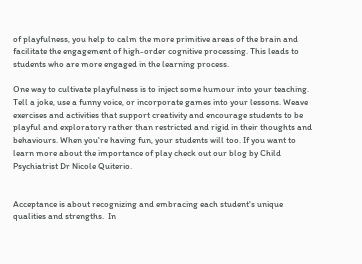of playfulness, you help to calm the more primitive areas of the brain and facilitate the engagement of high-order cognitive processing. This leads to students who are more engaged in the learning process.

One way to cultivate playfulness is to inject some humour into your teaching. Tell a joke, use a funny voice, or incorporate games into your lessons. Weave exercises and activities that support creativity and encourage students to be playful and exploratory rather than restricted and rigid in their thoughts and behaviours. When you're having fun, your students will too. If you want to learn more about the importance of play check out our blog by Child Psychiatrist Dr Nicole Quiterio.


Acceptance is about recognizing and embracing each student's unique qualities and strengths.  In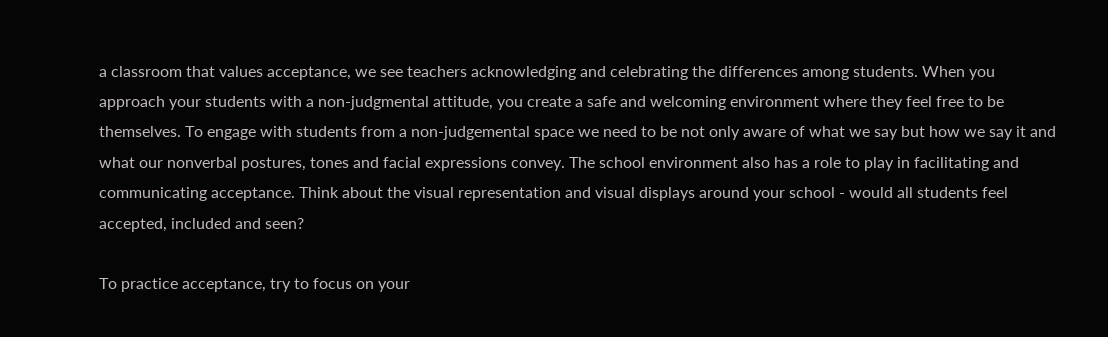a classroom that values acceptance, we see teachers acknowledging and celebrating the differences among students. When you approach your students with a non-judgmental attitude, you create a safe and welcoming environment where they feel free to be themselves. To engage with students from a non-judgemental space we need to be not only aware of what we say but how we say it and what our nonverbal postures, tones and facial expressions convey. The school environment also has a role to play in facilitating and communicating acceptance. Think about the visual representation and visual displays around your school - would all students feel accepted, included and seen?

To practice acceptance, try to focus on your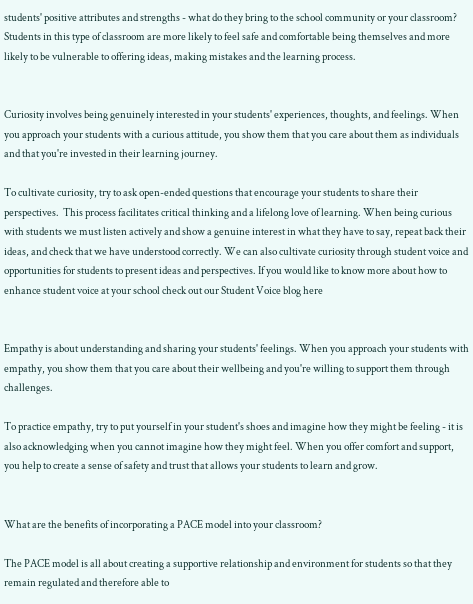students' positive attributes and strengths - what do they bring to the school community or your classroom? Students in this type of classroom are more likely to feel safe and comfortable being themselves and more likely to be vulnerable to offering ideas, making mistakes and the learning process.


Curiosity involves being genuinely interested in your students' experiences, thoughts, and feelings. When you approach your students with a curious attitude, you show them that you care about them as individuals and that you're invested in their learning journey.

To cultivate curiosity, try to ask open-ended questions that encourage your students to share their perspectives.  This process facilitates critical thinking and a lifelong love of learning. When being curious with students we must listen actively and show a genuine interest in what they have to say, repeat back their ideas, and check that we have understood correctly. We can also cultivate curiosity through student voice and opportunities for students to present ideas and perspectives. If you would like to know more about how to enhance student voice at your school check out our Student Voice blog here


Empathy is about understanding and sharing your students' feelings. When you approach your students with empathy, you show them that you care about their wellbeing and you're willing to support them through challenges.

To practice empathy, try to put yourself in your student's shoes and imagine how they might be feeling - it is also acknowledging when you cannot imagine how they might feel. When you offer comfort and support, you help to create a sense of safety and trust that allows your students to learn and grow.


What are the benefits of incorporating a PACE model into your classroom?

The PACE model is all about creating a supportive relationship and environment for students so that they remain regulated and therefore able to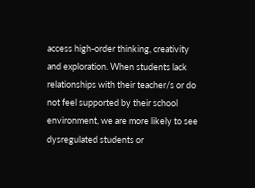access high-order thinking, creativity and exploration. When students lack relationships with their teacher/s or do not feel supported by their school environment, we are more likely to see dysregulated students or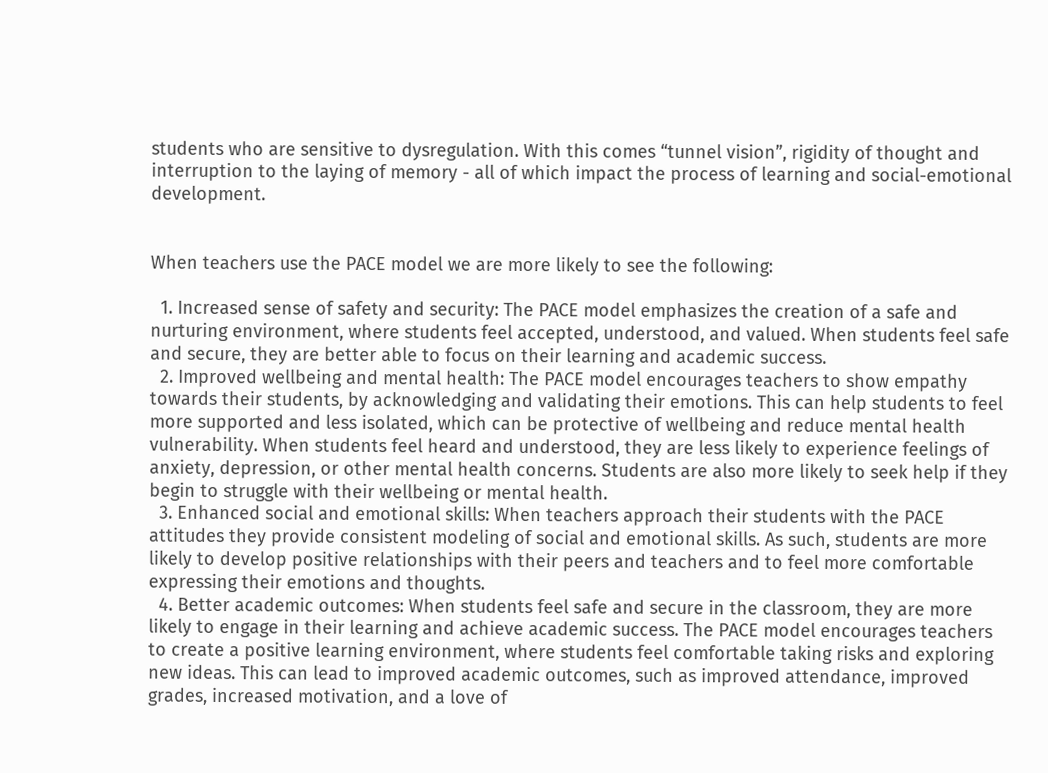students who are sensitive to dysregulation. With this comes “tunnel vision”, rigidity of thought and interruption to the laying of memory - all of which impact the process of learning and social-emotional development.


When teachers use the PACE model we are more likely to see the following:

  1. Increased sense of safety and security: The PACE model emphasizes the creation of a safe and nurturing environment, where students feel accepted, understood, and valued. When students feel safe and secure, they are better able to focus on their learning and academic success.
  2. Improved wellbeing and mental health: The PACE model encourages teachers to show empathy towards their students, by acknowledging and validating their emotions. This can help students to feel more supported and less isolated, which can be protective of wellbeing and reduce mental health vulnerability. When students feel heard and understood, they are less likely to experience feelings of anxiety, depression, or other mental health concerns. Students are also more likely to seek help if they begin to struggle with their wellbeing or mental health.
  3. Enhanced social and emotional skills: When teachers approach their students with the PACE attitudes they provide consistent modeling of social and emotional skills. As such, students are more likely to develop positive relationships with their peers and teachers and to feel more comfortable expressing their emotions and thoughts.
  4. Better academic outcomes: When students feel safe and secure in the classroom, they are more likely to engage in their learning and achieve academic success. The PACE model encourages teachers to create a positive learning environment, where students feel comfortable taking risks and exploring new ideas. This can lead to improved academic outcomes, such as improved attendance, improved grades, increased motivation, and a love of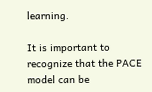learning.

It is important to recognize that the PACE model can be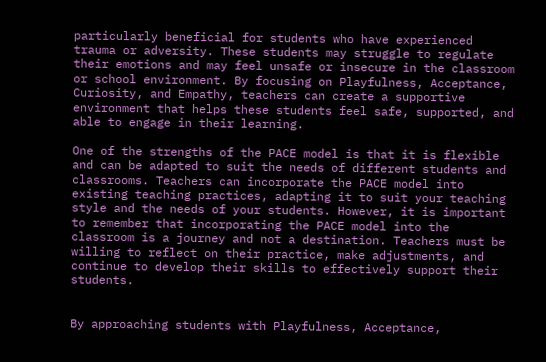particularly beneficial for students who have experienced trauma or adversity. These students may struggle to regulate their emotions and may feel unsafe or insecure in the classroom or school environment. By focusing on Playfulness, Acceptance, Curiosity, and Empathy, teachers can create a supportive environment that helps these students feel safe, supported, and able to engage in their learning.

One of the strengths of the PACE model is that it is flexible and can be adapted to suit the needs of different students and classrooms. Teachers can incorporate the PACE model into existing teaching practices, adapting it to suit your teaching style and the needs of your students. However, it is important to remember that incorporating the PACE model into the classroom is a journey and not a destination. Teachers must be willing to reflect on their practice, make adjustments, and continue to develop their skills to effectively support their students.


By approaching students with Playfulness, Acceptance,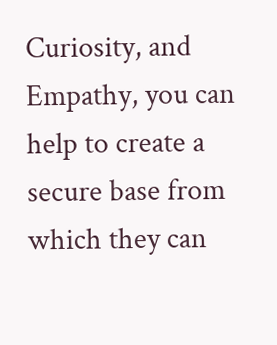Curiosity, and Empathy, you can help to create a secure base from which they can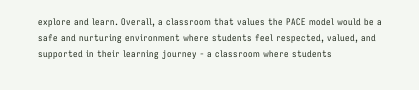explore and learn. Overall, a classroom that values the PACE model would be a safe and nurturing environment where students feel respected, valued, and supported in their learning journey - a classroom where students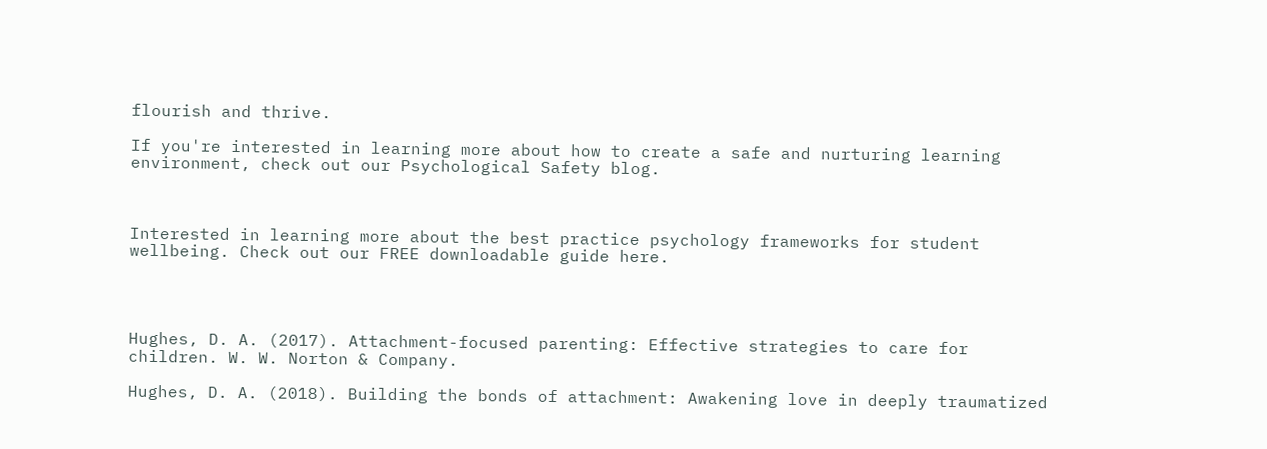flourish and thrive.

If you're interested in learning more about how to create a safe and nurturing learning environment, check out our Psychological Safety blog.



Interested in learning more about the best practice psychology frameworks for student wellbeing. Check out our FREE downloadable guide here.




Hughes, D. A. (2017). Attachment-focused parenting: Effective strategies to care for children. W. W. Norton & Company.

Hughes, D. A. (2018). Building the bonds of attachment: Awakening love in deeply traumatized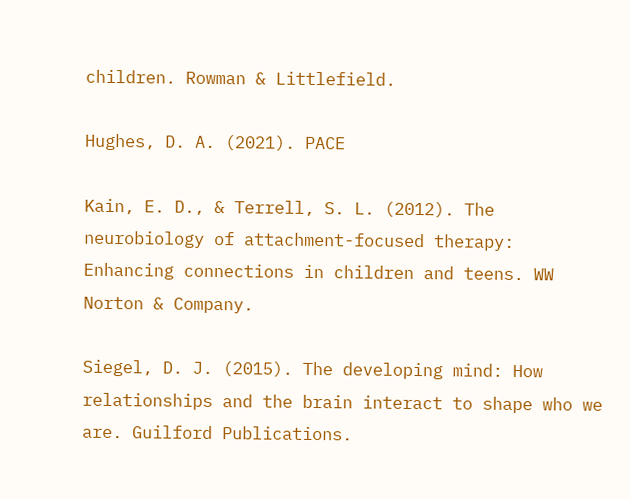children. Rowman & Littlefield.

Hughes, D. A. (2021). PACE

Kain, E. D., & Terrell, S. L. (2012). The neurobiology of attachment-focused therapy: Enhancing connections in children and teens. WW Norton & Company.

Siegel, D. J. (2015). The developing mind: How relationships and the brain interact to shape who we are. Guilford Publications.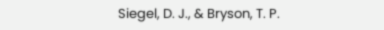Siegel, D. J., & Bryson, T. P.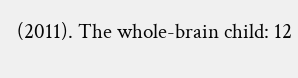(2011). The whole-brain child: 12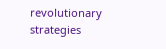revolutionary strategies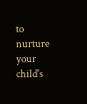to nurture your child's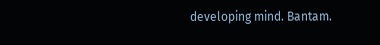developing mind. Bantam.